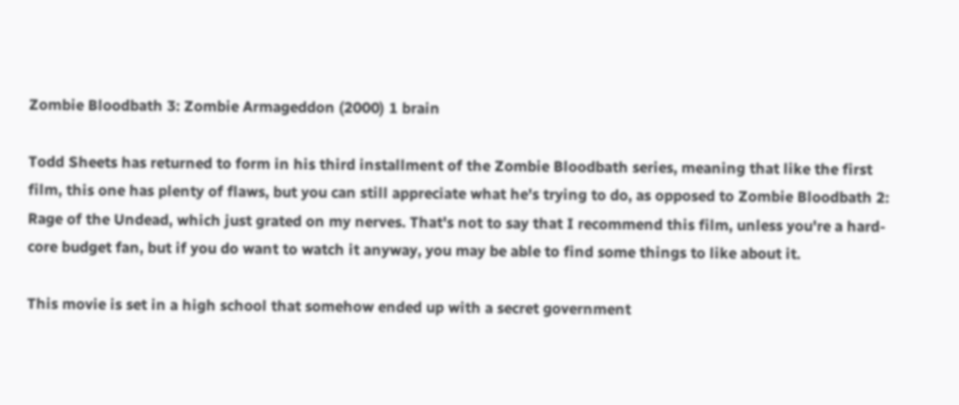Zombie Bloodbath 3: Zombie Armageddon (2000) 1 brain

Todd Sheets has returned to form in his third installment of the Zombie Bloodbath series, meaning that like the first film, this one has plenty of flaws, but you can still appreciate what he's trying to do, as opposed to Zombie Bloodbath 2: Rage of the Undead, which just grated on my nerves. That's not to say that I recommend this film, unless you're a hard-core budget fan, but if you do want to watch it anyway, you may be able to find some things to like about it.

This movie is set in a high school that somehow ended up with a secret government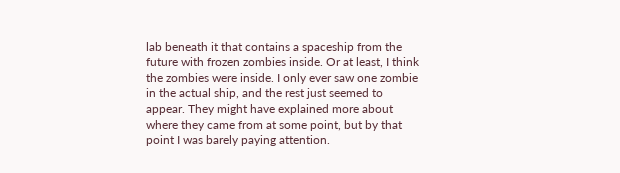lab beneath it that contains a spaceship from the future with frozen zombies inside. Or at least, I think the zombies were inside. I only ever saw one zombie in the actual ship, and the rest just seemed to appear. They might have explained more about where they came from at some point, but by that point I was barely paying attention.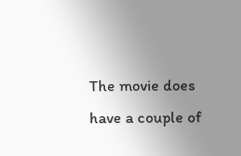The movie does have a couple of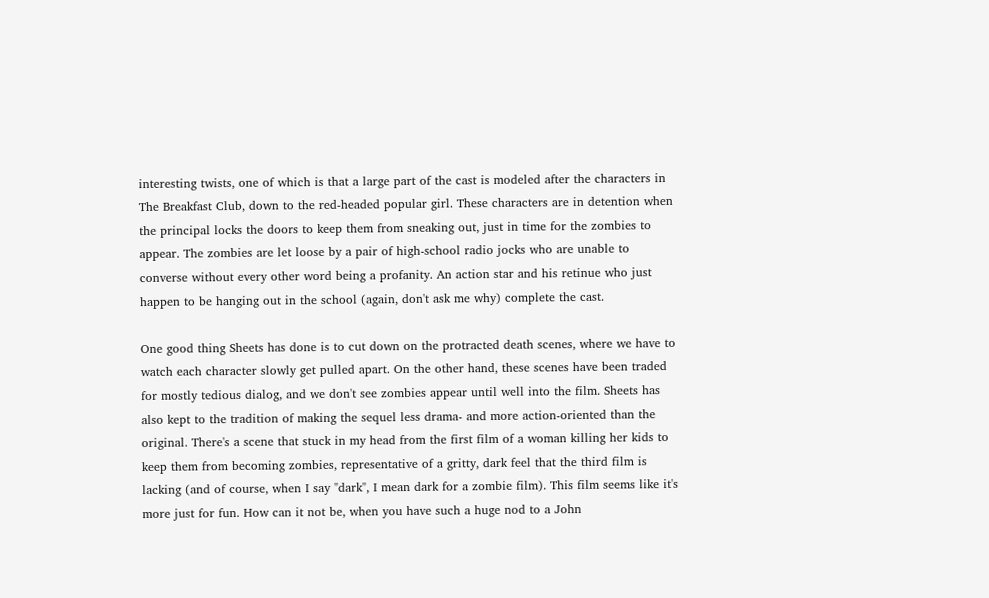interesting twists, one of which is that a large part of the cast is modeled after the characters in The Breakfast Club, down to the red-headed popular girl. These characters are in detention when the principal locks the doors to keep them from sneaking out, just in time for the zombies to appear. The zombies are let loose by a pair of high-school radio jocks who are unable to converse without every other word being a profanity. An action star and his retinue who just happen to be hanging out in the school (again, don't ask me why) complete the cast.

One good thing Sheets has done is to cut down on the protracted death scenes, where we have to watch each character slowly get pulled apart. On the other hand, these scenes have been traded for mostly tedious dialog, and we don't see zombies appear until well into the film. Sheets has also kept to the tradition of making the sequel less drama- and more action-oriented than the original. There's a scene that stuck in my head from the first film of a woman killing her kids to keep them from becoming zombies, representative of a gritty, dark feel that the third film is lacking (and of course, when I say "dark", I mean dark for a zombie film). This film seems like it's more just for fun. How can it not be, when you have such a huge nod to a John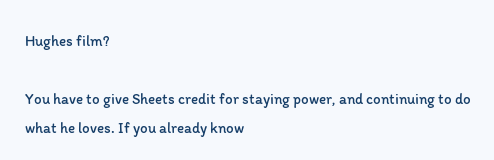Hughes film?

You have to give Sheets credit for staying power, and continuing to do what he loves. If you already know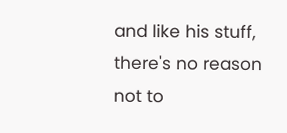and like his stuff, there's no reason not to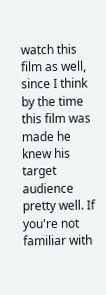watch this film as well, since I think by the time this film was made he knew his target audience pretty well. If you're not familiar with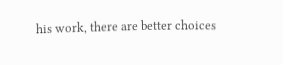his work, there are better choices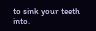to sink your teeth into.